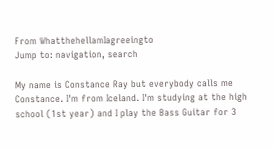From WhatthehellamIagreeingto
Jump to: navigation, search

My name is Constance Ray but everybody calls me Constance. I'm from Iceland. I'm studying at the high school (1st year) and I play the Bass Guitar for 3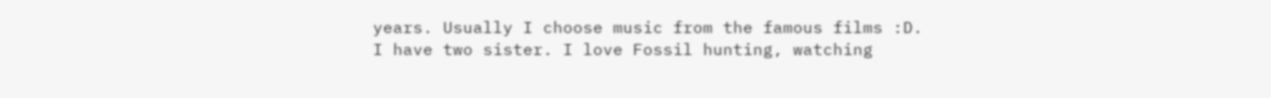years. Usually I choose music from the famous films :D.
I have two sister. I love Fossil hunting, watching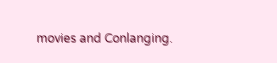movies and Conlanging.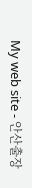My web site - 안산출장